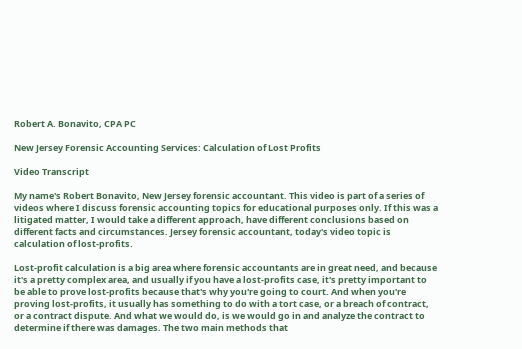Robert A. Bonavito, CPA PC

New Jersey Forensic Accounting Services: Calculation of Lost Profits

Video Transcript

My name's Robert Bonavito, New Jersey forensic accountant. This video is part of a series of videos where I discuss forensic accounting topics for educational purposes only. If this was a litigated matter, I would take a different approach, have different conclusions based on different facts and circumstances. Jersey forensic accountant, today's video topic is calculation of lost-profits.

Lost-profit calculation is a big area where forensic accountants are in great need, and because it's a pretty complex area, and usually if you have a lost-profits case, it's pretty important to be able to prove lost-profits because that's why you're going to court. And when you're proving lost-profits, it usually has something to do with a tort case, or a breach of contract, or a contract dispute. And what we would do, is we would go in and analyze the contract to determine if there was damages. The two main methods that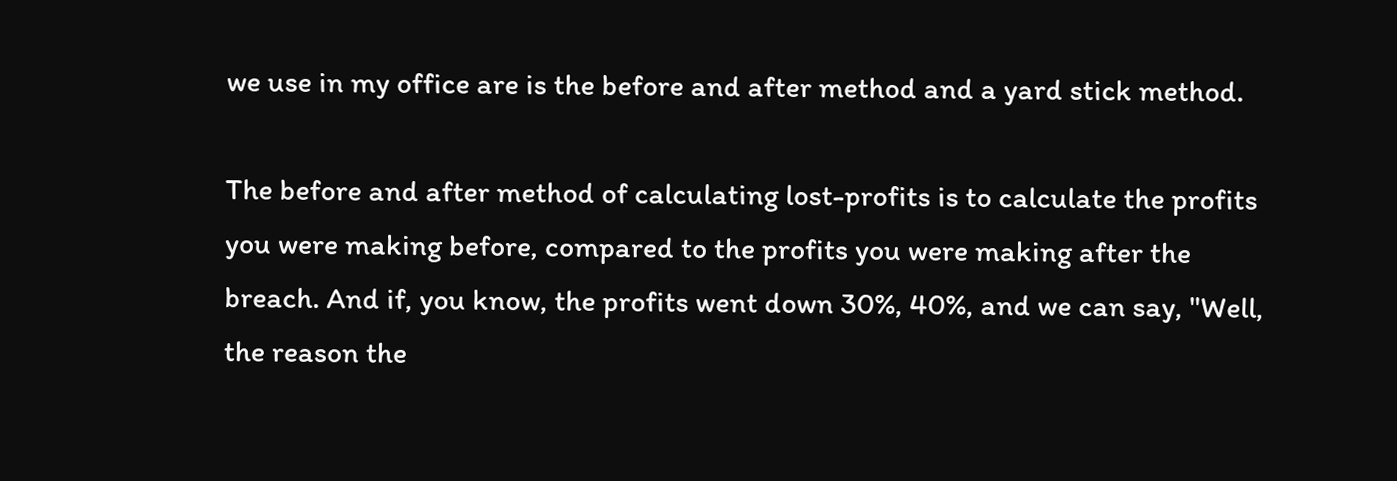we use in my office are is the before and after method and a yard stick method.

The before and after method of calculating lost-profits is to calculate the profits you were making before, compared to the profits you were making after the breach. And if, you know, the profits went down 30%, 40%, and we can say, "Well, the reason the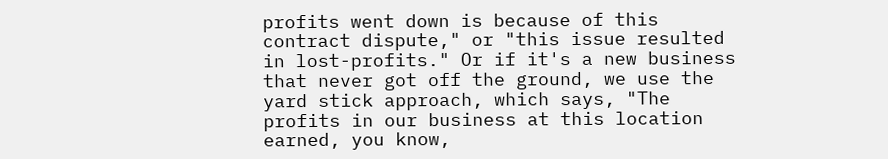profits went down is because of this contract dispute," or "this issue resulted in lost-profits." Or if it's a new business that never got off the ground, we use the yard stick approach, which says, "The profits in our business at this location earned, you know,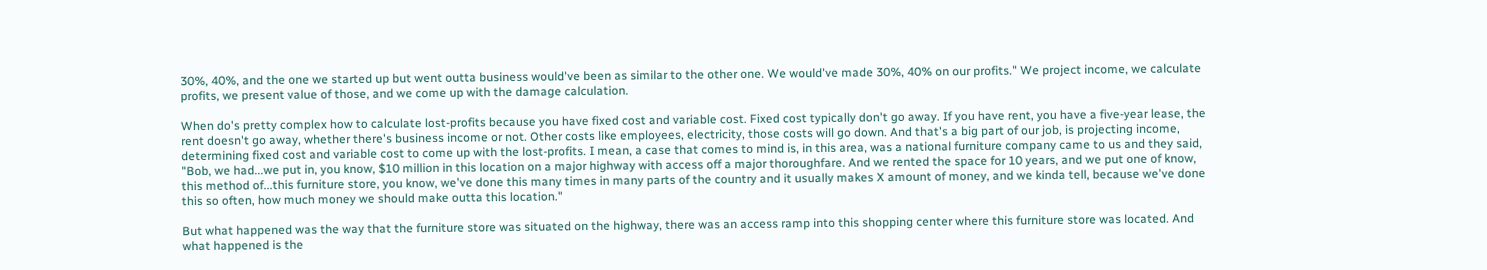30%, 40%, and the one we started up but went outta business would've been as similar to the other one. We would've made 30%, 40% on our profits." We project income, we calculate profits, we present value of those, and we come up with the damage calculation.

When do's pretty complex how to calculate lost-profits because you have fixed cost and variable cost. Fixed cost typically don't go away. If you have rent, you have a five-year lease, the rent doesn't go away, whether there's business income or not. Other costs like employees, electricity, those costs will go down. And that's a big part of our job, is projecting income, determining fixed cost and variable cost to come up with the lost-profits. I mean, a case that comes to mind is, in this area, was a national furniture company came to us and they said, "Bob, we had...we put in, you know, $10 million in this location on a major highway with access off a major thoroughfare. And we rented the space for 10 years, and we put one of know, this method of...this furniture store, you know, we've done this many times in many parts of the country and it usually makes X amount of money, and we kinda tell, because we've done this so often, how much money we should make outta this location."

But what happened was the way that the furniture store was situated on the highway, there was an access ramp into this shopping center where this furniture store was located. And what happened is the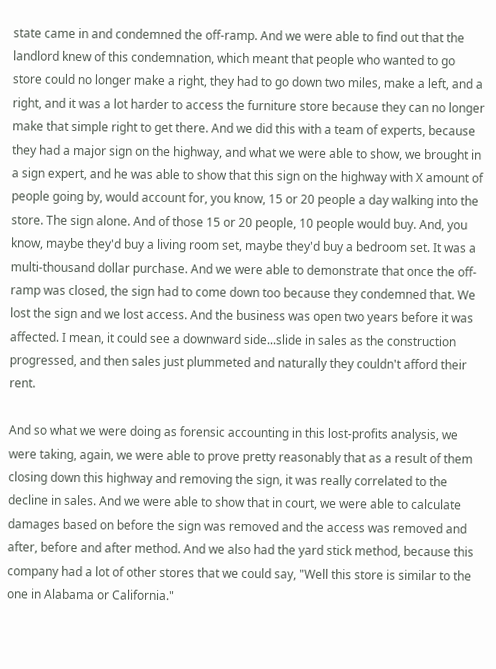state came in and condemned the off-ramp. And we were able to find out that the landlord knew of this condemnation, which meant that people who wanted to go store could no longer make a right, they had to go down two miles, make a left, and a right, and it was a lot harder to access the furniture store because they can no longer make that simple right to get there. And we did this with a team of experts, because they had a major sign on the highway, and what we were able to show, we brought in a sign expert, and he was able to show that this sign on the highway with X amount of people going by, would account for, you know, 15 or 20 people a day walking into the store. The sign alone. And of those 15 or 20 people, 10 people would buy. And, you know, maybe they'd buy a living room set, maybe they'd buy a bedroom set. It was a multi-thousand dollar purchase. And we were able to demonstrate that once the off-ramp was closed, the sign had to come down too because they condemned that. We lost the sign and we lost access. And the business was open two years before it was affected. I mean, it could see a downward side...slide in sales as the construction progressed, and then sales just plummeted and naturally they couldn't afford their rent.

And so what we were doing as forensic accounting in this lost-profits analysis, we were taking, again, we were able to prove pretty reasonably that as a result of them closing down this highway and removing the sign, it was really correlated to the decline in sales. And we were able to show that in court, we were able to calculate damages based on before the sign was removed and the access was removed and after, before and after method. And we also had the yard stick method, because this company had a lot of other stores that we could say, "Well this store is similar to the one in Alabama or California."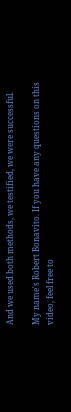And we used both methods, we testified, we were successful.

My name's Robert Bonavito. If you have any questions on this video, feel free to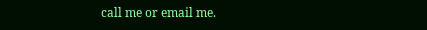call me or email me.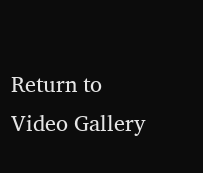Return to Video Gallery